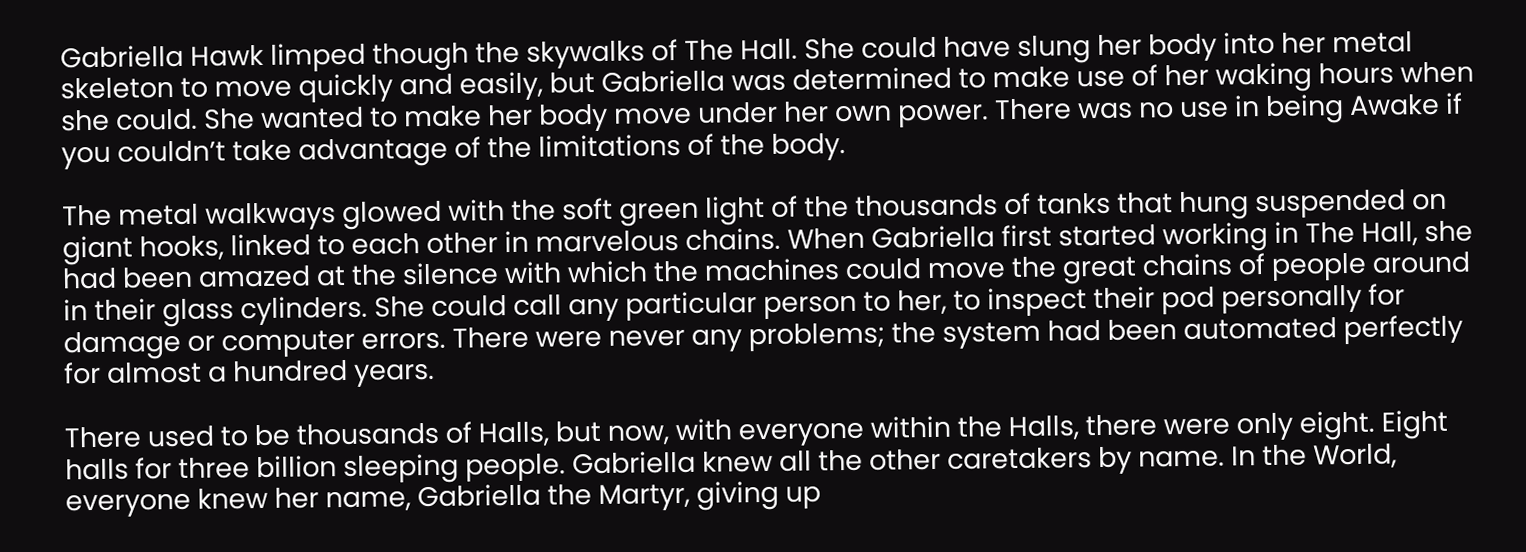Gabriella Hawk limped though the skywalks of The Hall. She could have slung her body into her metal skeleton to move quickly and easily, but Gabriella was determined to make use of her waking hours when she could. She wanted to make her body move under her own power. There was no use in being Awake if you couldn’t take advantage of the limitations of the body.

The metal walkways glowed with the soft green light of the thousands of tanks that hung suspended on giant hooks, linked to each other in marvelous chains. When Gabriella first started working in The Hall, she had been amazed at the silence with which the machines could move the great chains of people around in their glass cylinders. She could call any particular person to her, to inspect their pod personally for damage or computer errors. There were never any problems; the system had been automated perfectly for almost a hundred years.

There used to be thousands of Halls, but now, with everyone within the Halls, there were only eight. Eight halls for three billion sleeping people. Gabriella knew all the other caretakers by name. In the World, everyone knew her name, Gabriella the Martyr, giving up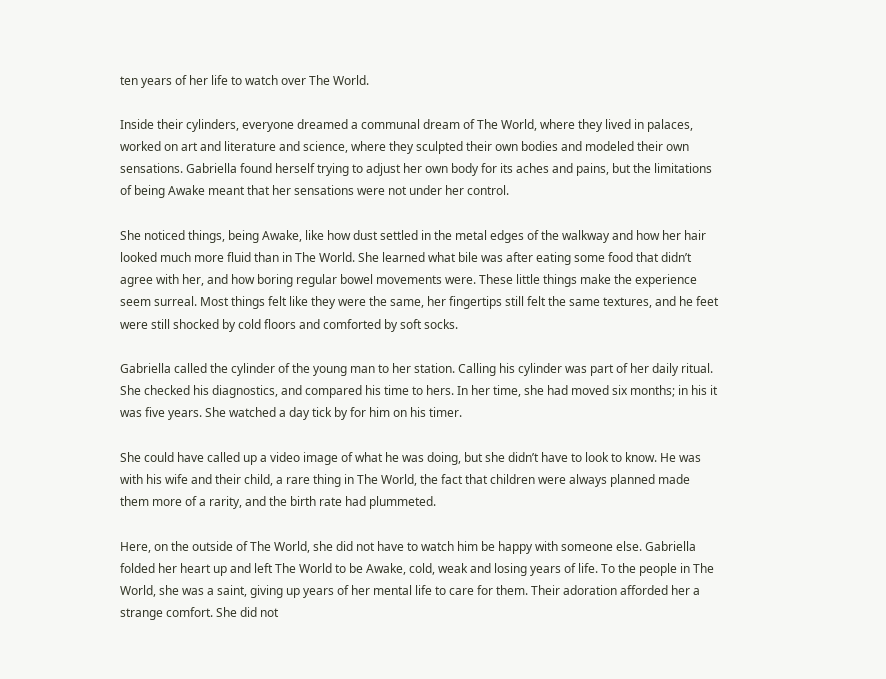ten years of her life to watch over The World.

Inside their cylinders, everyone dreamed a communal dream of The World, where they lived in palaces, worked on art and literature and science, where they sculpted their own bodies and modeled their own sensations. Gabriella found herself trying to adjust her own body for its aches and pains, but the limitations of being Awake meant that her sensations were not under her control.

She noticed things, being Awake, like how dust settled in the metal edges of the walkway and how her hair looked much more fluid than in The World. She learned what bile was after eating some food that didn’t agree with her, and how boring regular bowel movements were. These little things make the experience seem surreal. Most things felt like they were the same, her fingertips still felt the same textures, and he feet were still shocked by cold floors and comforted by soft socks.

Gabriella called the cylinder of the young man to her station. Calling his cylinder was part of her daily ritual. She checked his diagnostics, and compared his time to hers. In her time, she had moved six months; in his it was five years. She watched a day tick by for him on his timer.

She could have called up a video image of what he was doing, but she didn’t have to look to know. He was with his wife and their child, a rare thing in The World, the fact that children were always planned made them more of a rarity, and the birth rate had plummeted.

Here, on the outside of The World, she did not have to watch him be happy with someone else. Gabriella folded her heart up and left The World to be Awake, cold, weak and losing years of life. To the people in The World, she was a saint, giving up years of her mental life to care for them. Their adoration afforded her a strange comfort. She did not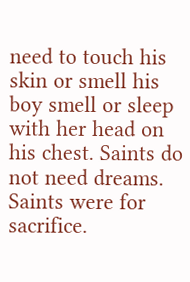need to touch his skin or smell his boy smell or sleep with her head on his chest. Saints do not need dreams. Saints were for sacrifice.